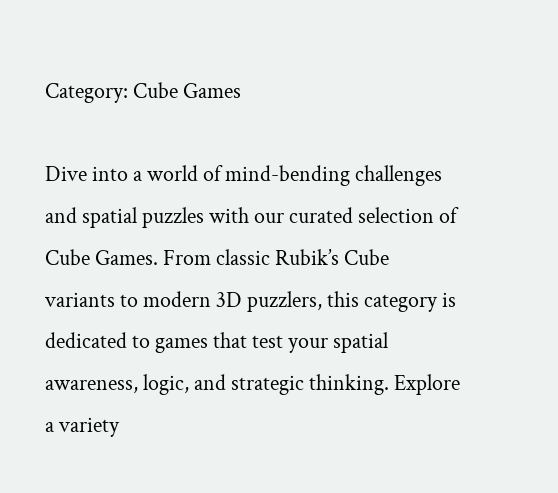Category: Cube Games

Dive into a world of mind-bending challenges and spatial puzzles with our curated selection of Cube Games. From classic Rubik’s Cube variants to modern 3D puzzlers, this category is dedicated to games that test your spatial awareness, logic, and strategic thinking. Explore a variety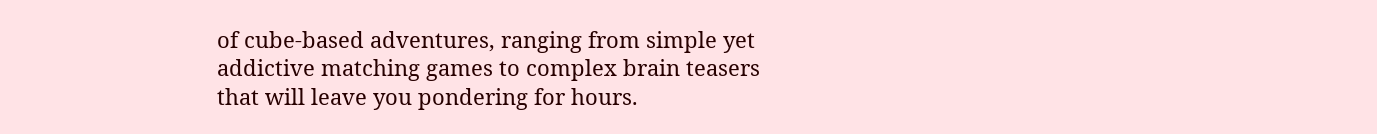of cube-based adventures, ranging from simple yet addictive matching games to complex brain teasers that will leave you pondering for hours.